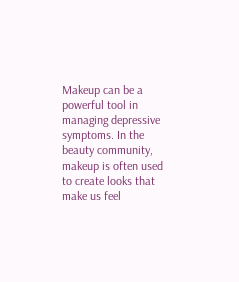Makeup can be a powerful tool in managing depressive symptoms. In the beauty community, makeup is often used to create looks that make us feel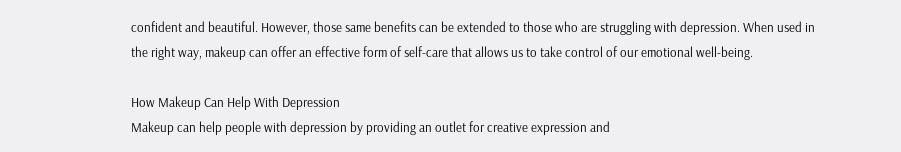confident and beautiful. However, those same benefits can be extended to those who are struggling with depression. When used in the right way, makeup can offer an effective form of self-care that allows us to take control of our emotional well-being.

How Makeup Can Help With Depression
Makeup can help people with depression by providing an outlet for creative expression and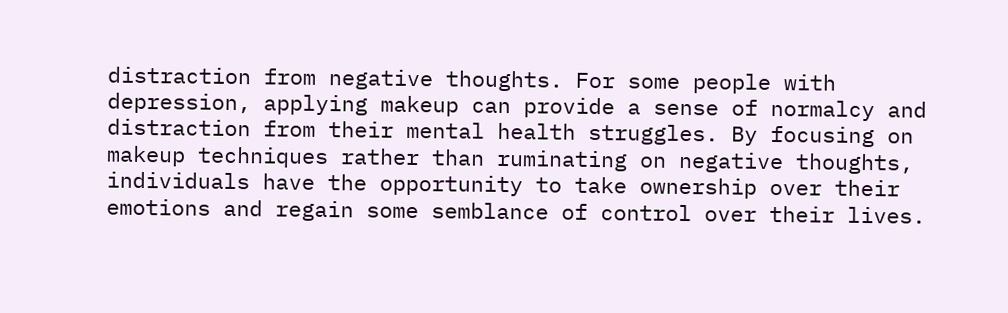distraction from negative thoughts. For some people with depression, applying makeup can provide a sense of normalcy and distraction from their mental health struggles. By focusing on makeup techniques rather than ruminating on negative thoughts, individuals have the opportunity to take ownership over their emotions and regain some semblance of control over their lives.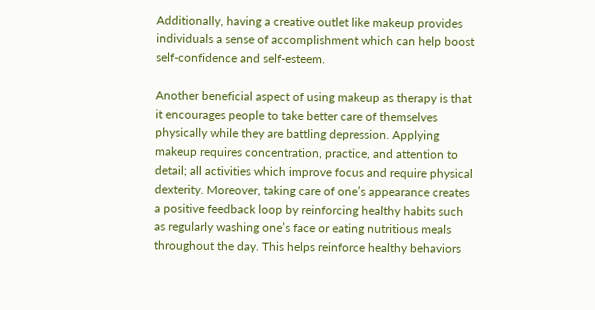Additionally, having a creative outlet like makeup provides individuals a sense of accomplishment which can help boost self-confidence and self-esteem.

Another beneficial aspect of using makeup as therapy is that it encourages people to take better care of themselves physically while they are battling depression. Applying makeup requires concentration, practice, and attention to detail; all activities which improve focus and require physical dexterity. Moreover, taking care of one’s appearance creates a positive feedback loop by reinforcing healthy habits such as regularly washing one’s face or eating nutritious meals throughout the day. This helps reinforce healthy behaviors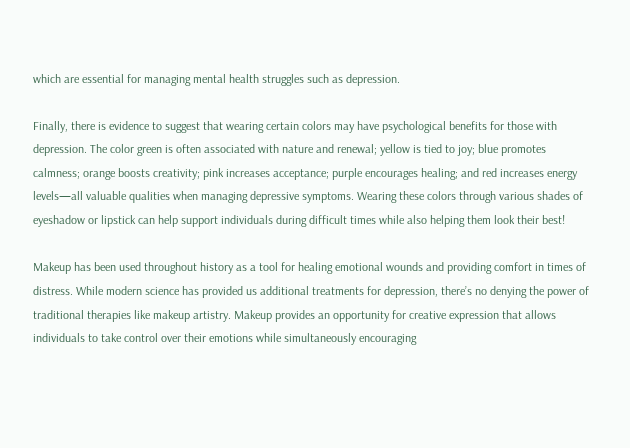which are essential for managing mental health struggles such as depression.

Finally, there is evidence to suggest that wearing certain colors may have psychological benefits for those with depression. The color green is often associated with nature and renewal; yellow is tied to joy; blue promotes calmness; orange boosts creativity; pink increases acceptance; purple encourages healing; and red increases energy levels—all valuable qualities when managing depressive symptoms. Wearing these colors through various shades of eyeshadow or lipstick can help support individuals during difficult times while also helping them look their best!

Makeup has been used throughout history as a tool for healing emotional wounds and providing comfort in times of distress. While modern science has provided us additional treatments for depression, there’s no denying the power of traditional therapies like makeup artistry. Makeup provides an opportunity for creative expression that allows individuals to take control over their emotions while simultaneously encouraging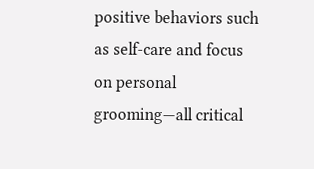positive behaviors such as self-care and focus on personal grooming—all critical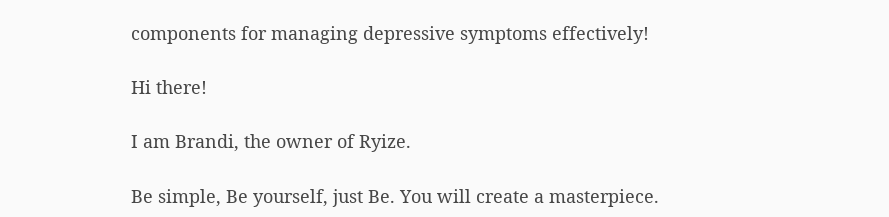components for managing depressive symptoms effectively!

Hi there!

I am Brandi, the owner of Ryize.

Be simple, Be yourself, just Be. You will create a masterpiece.